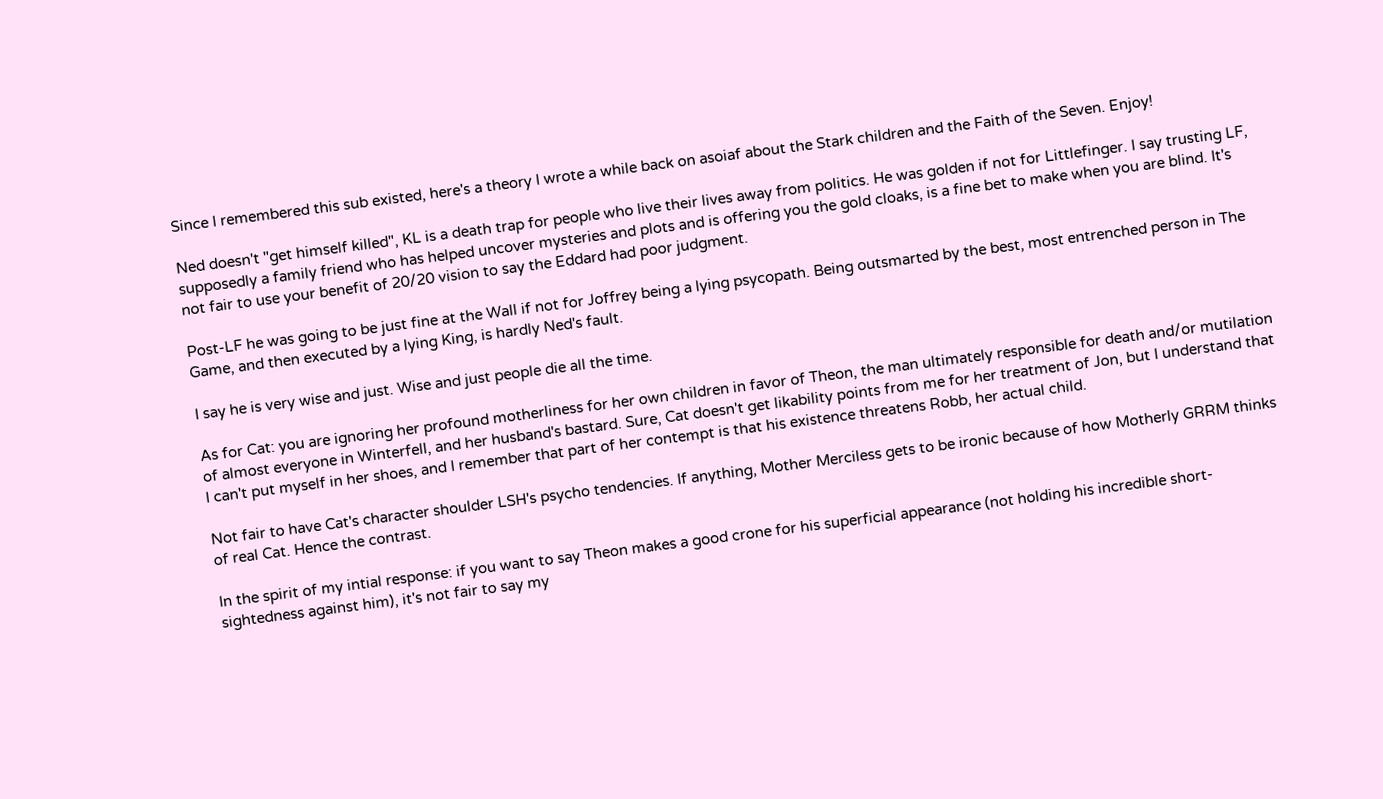Since I remembered this sub existed, here's a theory I wrote a while back on asoiaf about the Stark children and the Faith of the Seven. Enjoy!

Ned doesn't "get himself killed", KL is a death trap for people who live their lives away from politics. He was golden if not for Littlefinger. I say trusting LF, supposedly a family friend who has helped uncover mysteries and plots and is offering you the gold cloaks, is a fine bet to make when you are blind. It's not fair to use your benefit of 20/20 vision to say the Eddard had poor judgment.

Post-LF he was going to be just fine at the Wall if not for Joffrey being a lying psycopath. Being outsmarted by the best, most entrenched person in The Game, and then executed by a lying King, is hardly Ned's fault.

I say he is very wise and just. Wise and just people die all the time.

As for Cat: you are ignoring her profound motherliness for her own children in favor of Theon, the man ultimately responsible for death and/or mutilation of almost everyone in Winterfell, and her husband's bastard. Sure, Cat doesn't get likability points from me for her treatment of Jon, but I understand that I can't put myself in her shoes, and I remember that part of her contempt is that his existence threatens Robb, her actual child.

Not fair to have Cat's character shoulder LSH's psycho tendencies. If anything, Mother Merciless gets to be ironic because of how Motherly GRRM thinks of real Cat. Hence the contrast.

In the spirit of my intial response: if you want to say Theon makes a good crone for his superficial appearance (not holding his incredible short-sightedness against him), it's not fair to say my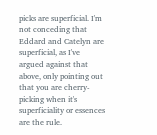picks are superficial. I'm not conceding that Eddard and Catelyn are superficial, as I've argued against that above, only pointing out that you are cherry-picking when it's superficiality or essences are the rule.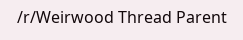/r/Weirwood Thread Parent